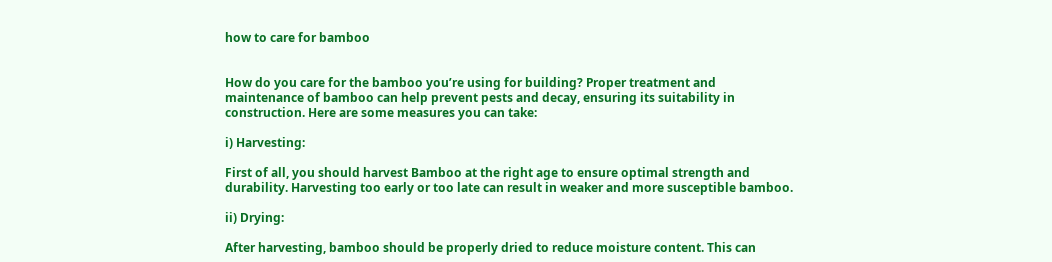how to care for bamboo


How do you care for the bamboo you’re using for building? Proper treatment and maintenance of bamboo can help prevent pests and decay, ensuring its suitability in construction. Here are some measures you can take:

i) Harvesting:

First of all, you should harvest Bamboo at the right age to ensure optimal strength and durability. Harvesting too early or too late can result in weaker and more susceptible bamboo.

ii) Drying:

After harvesting, bamboo should be properly dried to reduce moisture content. This can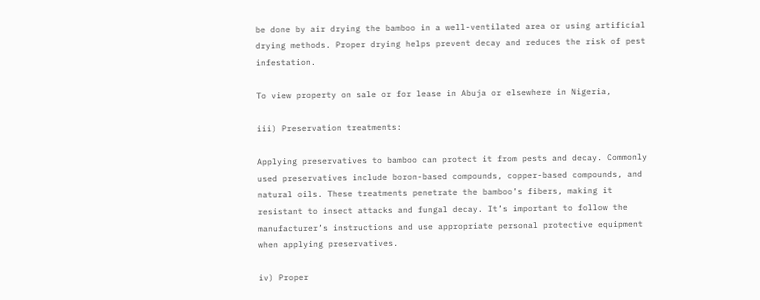be done by air drying the bamboo in a well-ventilated area or using artificial drying methods. Proper drying helps prevent decay and reduces the risk of pest infestation.

To view property on sale or for lease in Abuja or elsewhere in Nigeria,

iii) Preservation treatments:

Applying preservatives to bamboo can protect it from pests and decay. Commonly used preservatives include boron-based compounds, copper-based compounds, and natural oils. These treatments penetrate the bamboo’s fibers, making it resistant to insect attacks and fungal decay. It’s important to follow the manufacturer’s instructions and use appropriate personal protective equipment when applying preservatives.

iv) Proper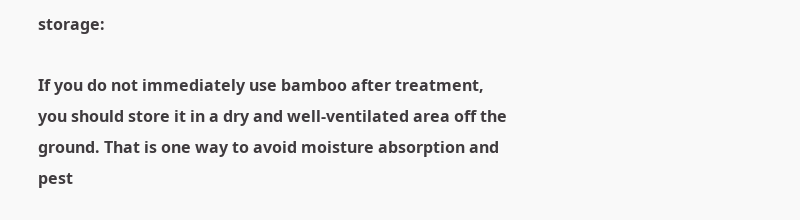storage:

If you do not immediately use bamboo after treatment, you should store it in a dry and well-ventilated area off the ground. That is one way to avoid moisture absorption and pest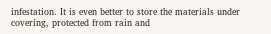infestation. It is even better to store the materials under covering, protected from rain and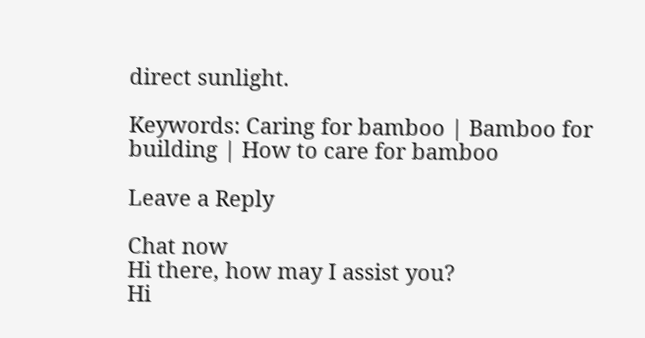direct sunlight.

Keywords: Caring for bamboo | Bamboo for building | How to care for bamboo

Leave a Reply

Chat now
Hi there, how may I assist you?
Hi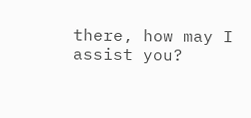there, how may I assist you?